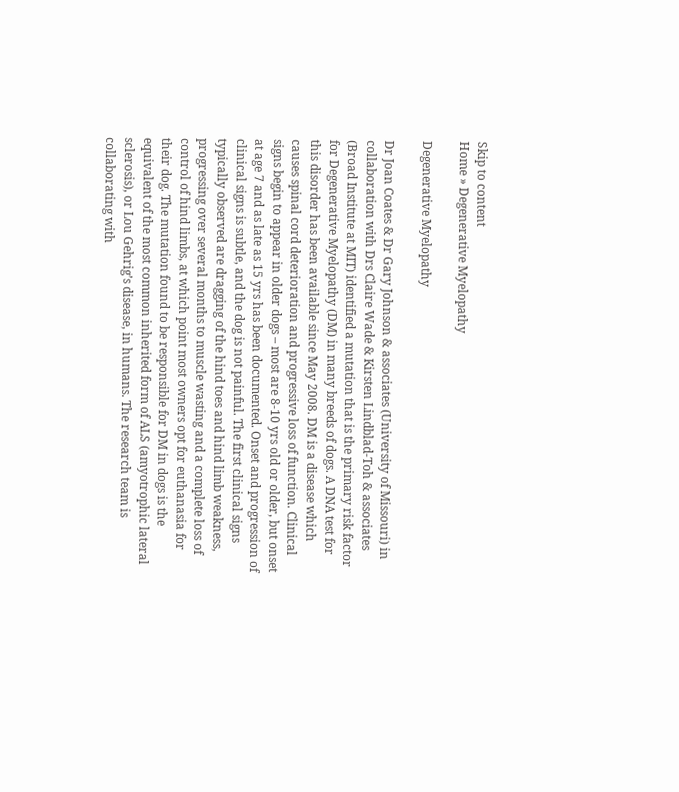Skip to content
Home » Degenerative Myelopathy

Degenerative Myelopathy

Dr Joan Coates & Dr Gary Johnson & associates (University of Missouri) in collaboration with Drs Claire Wade & Kirsten Lindblad-Toh & associates (Broad Institute at MIT) identified a mutation that is the primary risk factor for Degenerative Myelopathy (DM) in many breeds of dogs. A DNA test for this disorder has been available since May 2008. DM is a disease which causes spinal cord deterioration and progressive loss of function. Clinical signs begin to appear in older dogs – most are 8-10 yrs old or older, but onset at age 7 and as late as 15 yrs has been documented. Onset and progression of clinical signs is subtle, and the dog is not painful. The first clinical signs typically observed are dragging of the hind toes and hind limb weakness, progressing over several months to muscle wasting and a complete loss of control of hind limbs, at which point most owners opt for euthanasia for their dog. The mutation found to be responsible for DM in dogs is the equivalent of the most common inherited form of ALS (amyotrophic lateral sclerosis), or Lou Gehrig’s disease, in humans. The research team is collaborating with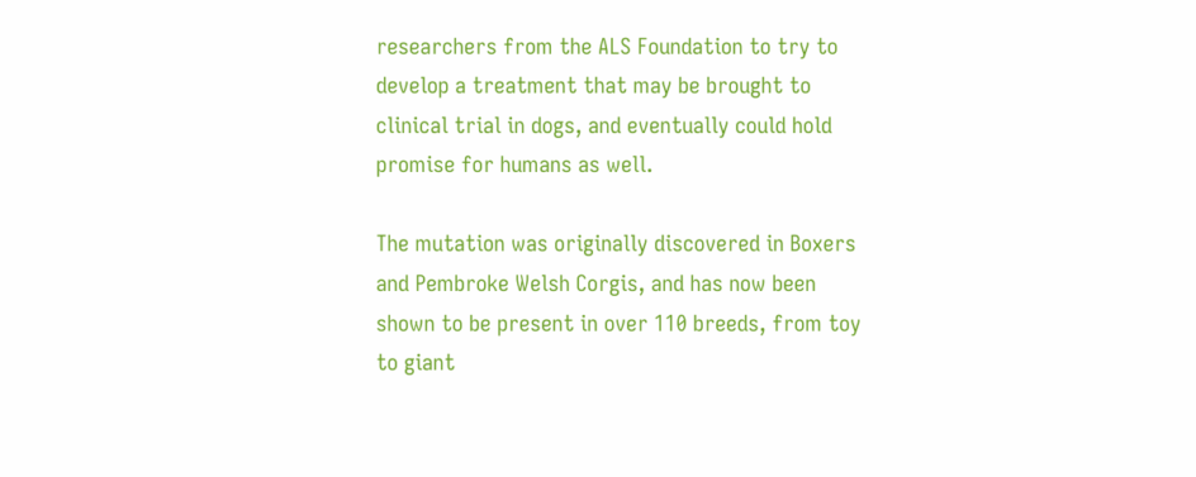researchers from the ALS Foundation to try to develop a treatment that may be brought to clinical trial in dogs, and eventually could hold promise for humans as well.

The mutation was originally discovered in Boxers and Pembroke Welsh Corgis, and has now been shown to be present in over 110 breeds, from toy to giant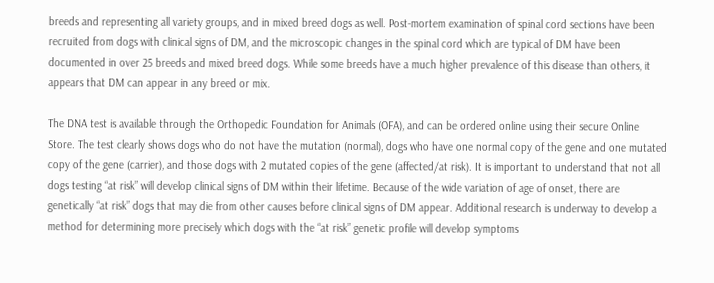breeds and representing all variety groups, and in mixed breed dogs as well. Post-mortem examination of spinal cord sections have been recruited from dogs with clinical signs of DM, and the microscopic changes in the spinal cord which are typical of DM have been documented in over 25 breeds and mixed breed dogs. While some breeds have a much higher prevalence of this disease than others, it appears that DM can appear in any breed or mix.

The DNA test is available through the Orthopedic Foundation for Animals (OFA), and can be ordered online using their secure Online Store. The test clearly shows dogs who do not have the mutation (normal), dogs who have one normal copy of the gene and one mutated copy of the gene (carrier), and those dogs with 2 mutated copies of the gene (affected/at risk). It is important to understand that not all dogs testing “at risk” will develop clinical signs of DM within their lifetime. Because of the wide variation of age of onset, there are genetically “at risk” dogs that may die from other causes before clinical signs of DM appear. Additional research is underway to develop a method for determining more precisely which dogs with the “at risk” genetic profile will develop symptoms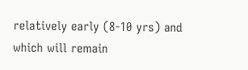relatively early (8-10 yrs) and which will remain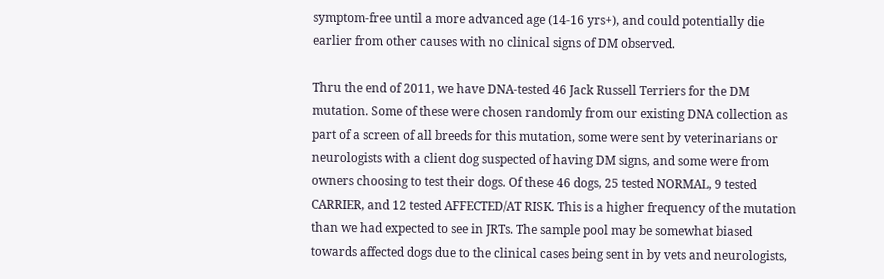symptom-free until a more advanced age (14-16 yrs+), and could potentially die earlier from other causes with no clinical signs of DM observed.

Thru the end of 2011, we have DNA-tested 46 Jack Russell Terriers for the DM mutation. Some of these were chosen randomly from our existing DNA collection as part of a screen of all breeds for this mutation, some were sent by veterinarians or neurologists with a client dog suspected of having DM signs, and some were from owners choosing to test their dogs. Of these 46 dogs, 25 tested NORMAL, 9 tested CARRIER, and 12 tested AFFECTED/AT RISK. This is a higher frequency of the mutation than we had expected to see in JRTs. The sample pool may be somewhat biased towards affected dogs due to the clinical cases being sent in by vets and neurologists,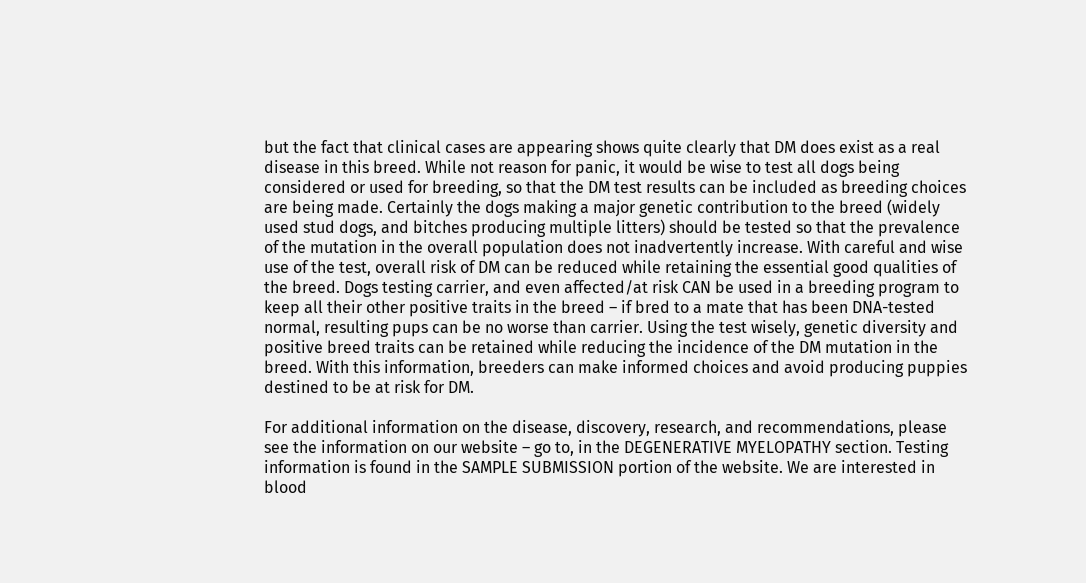but the fact that clinical cases are appearing shows quite clearly that DM does exist as a real disease in this breed. While not reason for panic, it would be wise to test all dogs being considered or used for breeding, so that the DM test results can be included as breeding choices are being made. Certainly the dogs making a major genetic contribution to the breed (widely used stud dogs, and bitches producing multiple litters) should be tested so that the prevalence of the mutation in the overall population does not inadvertently increase. With careful and wise use of the test, overall risk of DM can be reduced while retaining the essential good qualities of the breed. Dogs testing carrier, and even affected/at risk CAN be used in a breeding program to keep all their other positive traits in the breed – if bred to a mate that has been DNA-tested normal, resulting pups can be no worse than carrier. Using the test wisely, genetic diversity and positive breed traits can be retained while reducing the incidence of the DM mutation in the breed. With this information, breeders can make informed choices and avoid producing puppies destined to be at risk for DM.

For additional information on the disease, discovery, research, and recommendations, please see the information on our website – go to, in the DEGENERATIVE MYELOPATHY section. Testing information is found in the SAMPLE SUBMISSION portion of the website. We are interested in blood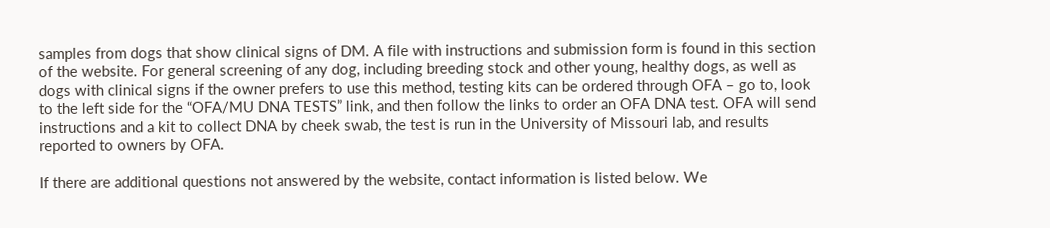samples from dogs that show clinical signs of DM. A file with instructions and submission form is found in this section of the website. For general screening of any dog, including breeding stock and other young, healthy dogs, as well as dogs with clinical signs if the owner prefers to use this method, testing kits can be ordered through OFA – go to, look to the left side for the “OFA/MU DNA TESTS” link, and then follow the links to order an OFA DNA test. OFA will send instructions and a kit to collect DNA by cheek swab, the test is run in the University of Missouri lab, and results reported to owners by OFA.

If there are additional questions not answered by the website, contact information is listed below. We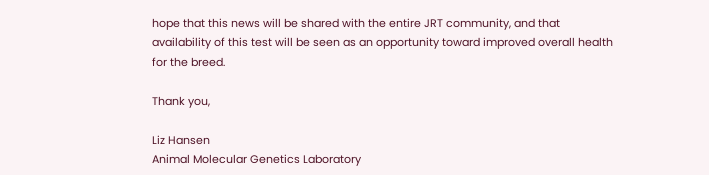hope that this news will be shared with the entire JRT community, and that availability of this test will be seen as an opportunity toward improved overall health for the breed.

Thank you,

Liz Hansen
Animal Molecular Genetics Laboratory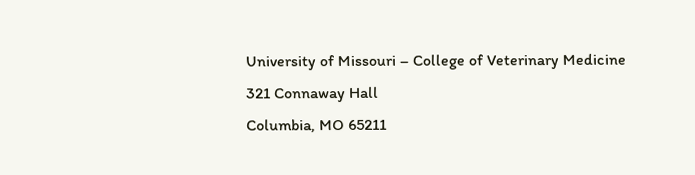University of Missouri – College of Veterinary Medicine
321 Connaway Hall
Columbia, MO 65211